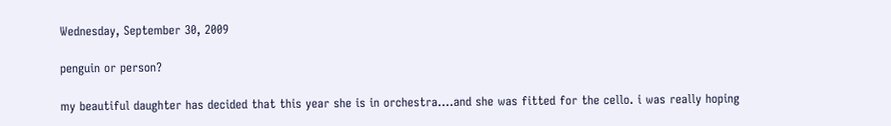Wednesday, September 30, 2009

penguin or person?

my beautiful daughter has decided that this year she is in orchestra....and she was fitted for the cello. i was really hoping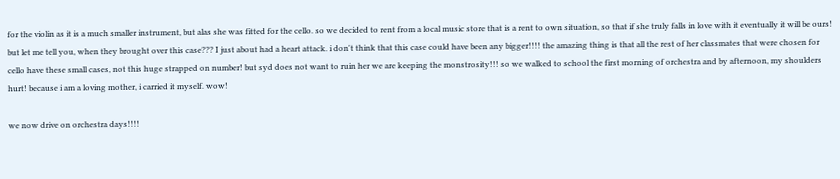for the violin as it is a much smaller instrument, but alas she was fitted for the cello. so we decided to rent from a local music store that is a rent to own situation, so that if she truly falls in love with it eventually it will be ours! but let me tell you, when they brought over this case??? I just about had a heart attack. i don't think that this case could have been any bigger!!!! the amazing thing is that all the rest of her classmates that were chosen for cello have these small cases, not this huge strapped on number! but syd does not want to ruin her we are keeping the monstrosity!!! so we walked to school the first morning of orchestra and by afternoon, my shoulders hurt! because i am a loving mother, i carried it myself. wow!

we now drive on orchestra days!!!!